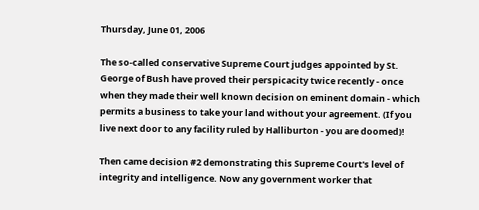Thursday, June 01, 2006

The so-called conservative Supreme Court judges appointed by St. George of Bush have proved their perspicacity twice recently - once when they made their well known decision on eminent domain - which permits a business to take your land without your agreement. (If you live next door to any facility ruled by Halliburton - you are doomed)!

Then came decision #2 demonstrating this Supreme Court's level of integrity and intelligence. Now any government worker that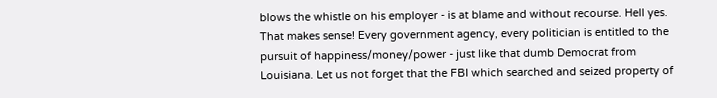blows the whistle on his employer - is at blame and without recourse. Hell yes. That makes sense! Every government agency, every politician is entitled to the pursuit of happiness/money/power - just like that dumb Democrat from Louisiana. Let us not forget that the FBI which searched and seized property of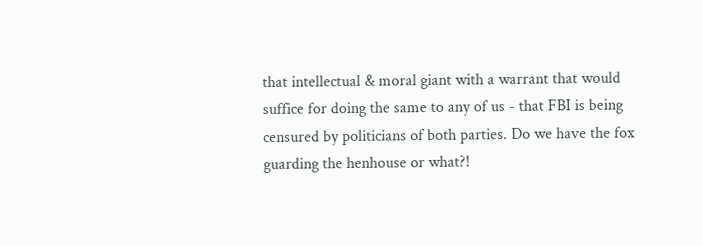that intellectual & moral giant with a warrant that would suffice for doing the same to any of us - that FBI is being censured by politicians of both parties. Do we have the fox guarding the henhouse or what?!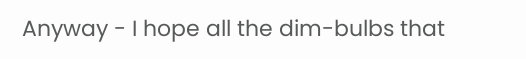Anyway - I hope all the dim-bulbs that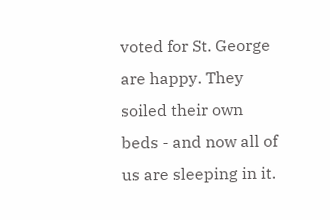voted for St. George are happy. They soiled their own beds - and now all of us are sleeping in it.